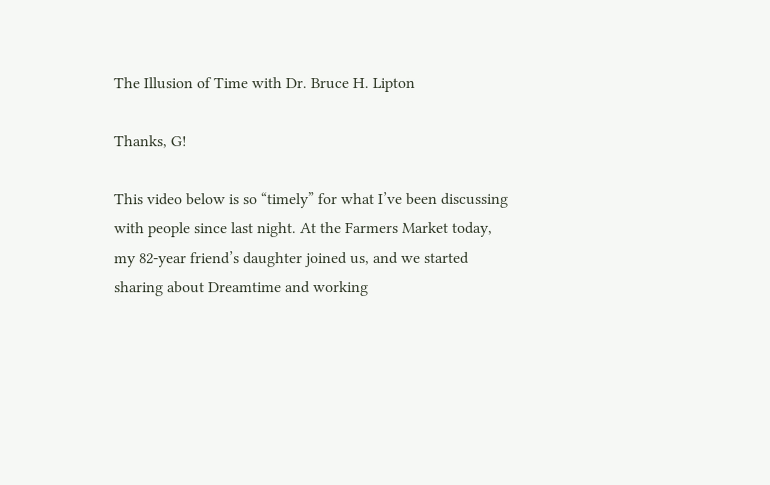The Illusion of Time with Dr. Bruce H. Lipton

Thanks, G!

This video below is so “timely” for what I’ve been discussing with people since last night. At the Farmers Market today, my 82-year friend’s daughter joined us, and we started sharing about Dreamtime and working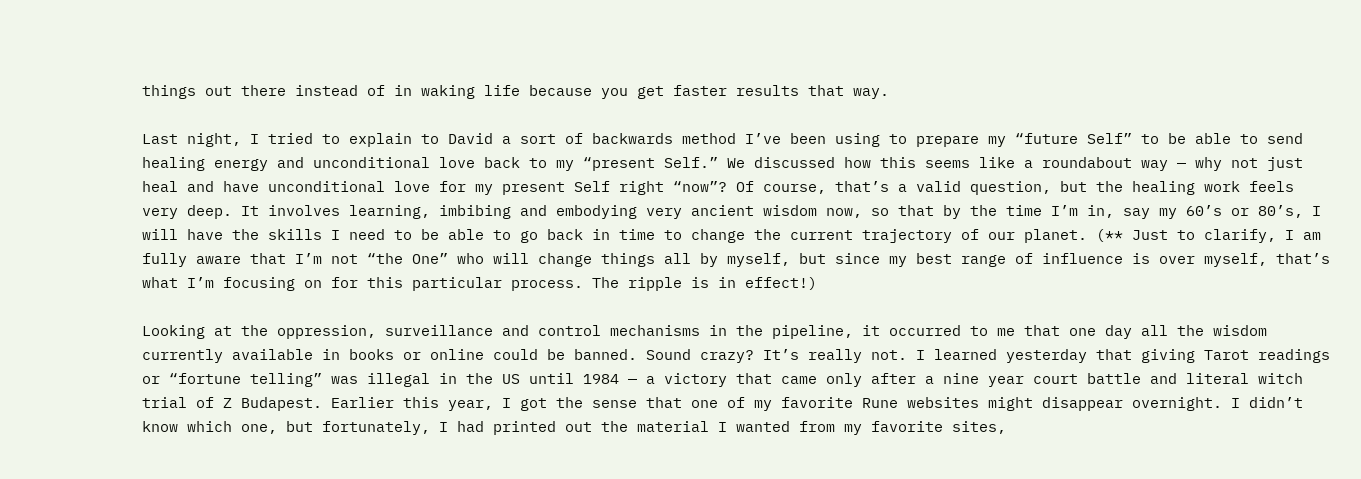things out there instead of in waking life because you get faster results that way.

Last night, I tried to explain to David a sort of backwards method I’ve been using to prepare my “future Self” to be able to send healing energy and unconditional love back to my “present Self.” We discussed how this seems like a roundabout way — why not just heal and have unconditional love for my present Self right “now”? Of course, that’s a valid question, but the healing work feels very deep. It involves learning, imbibing and embodying very ancient wisdom now, so that by the time I’m in, say my 60’s or 80’s, I will have the skills I need to be able to go back in time to change the current trajectory of our planet. (** Just to clarify, I am fully aware that I’m not “the One” who will change things all by myself, but since my best range of influence is over myself, that’s what I’m focusing on for this particular process. The ripple is in effect!)

Looking at the oppression, surveillance and control mechanisms in the pipeline, it occurred to me that one day all the wisdom currently available in books or online could be banned. Sound crazy? It’s really not. I learned yesterday that giving Tarot readings or “fortune telling” was illegal in the US until 1984 — a victory that came only after a nine year court battle and literal witch trial of Z Budapest. Earlier this year, I got the sense that one of my favorite Rune websites might disappear overnight. I didn’t know which one, but fortunately, I had printed out the material I wanted from my favorite sites,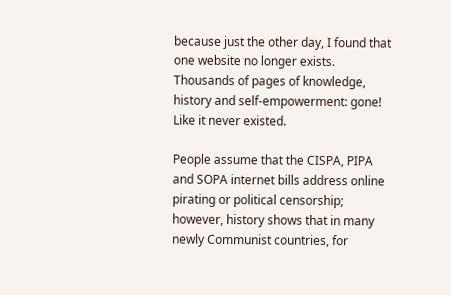because just the other day, I found that one website no longer exists. Thousands of pages of knowledge, history and self-empowerment: gone! Like it never existed.

People assume that the CISPA, PIPA and SOPA internet bills address online pirating or political censorship; however, history shows that in many newly Communist countries, for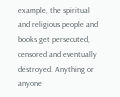example, the spiritual and religious people and books get persecuted, censored and eventually destroyed. Anything or anyone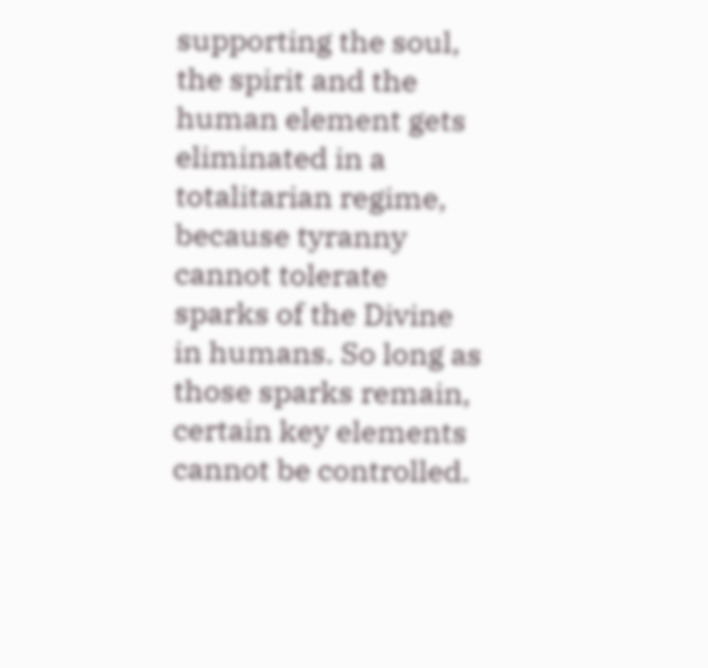supporting the soul, the spirit and the human element gets eliminated in a totalitarian regime, because tyranny cannot tolerate sparks of the Divine in humans. So long as those sparks remain, certain key elements cannot be controlled.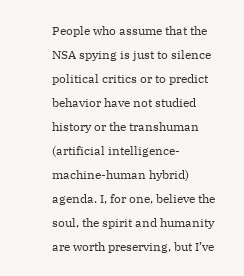People who assume that the NSA spying is just to silence political critics or to predict behavior have not studied history or the transhuman (artificial intelligence-machine-human hybrid) agenda. I, for one, believe the soul, the spirit and humanity are worth preserving, but I’ve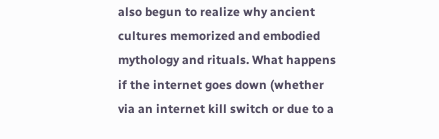also begun to realize why ancient cultures memorized and embodied mythology and rituals. What happens if the internet goes down (whether via an internet kill switch or due to a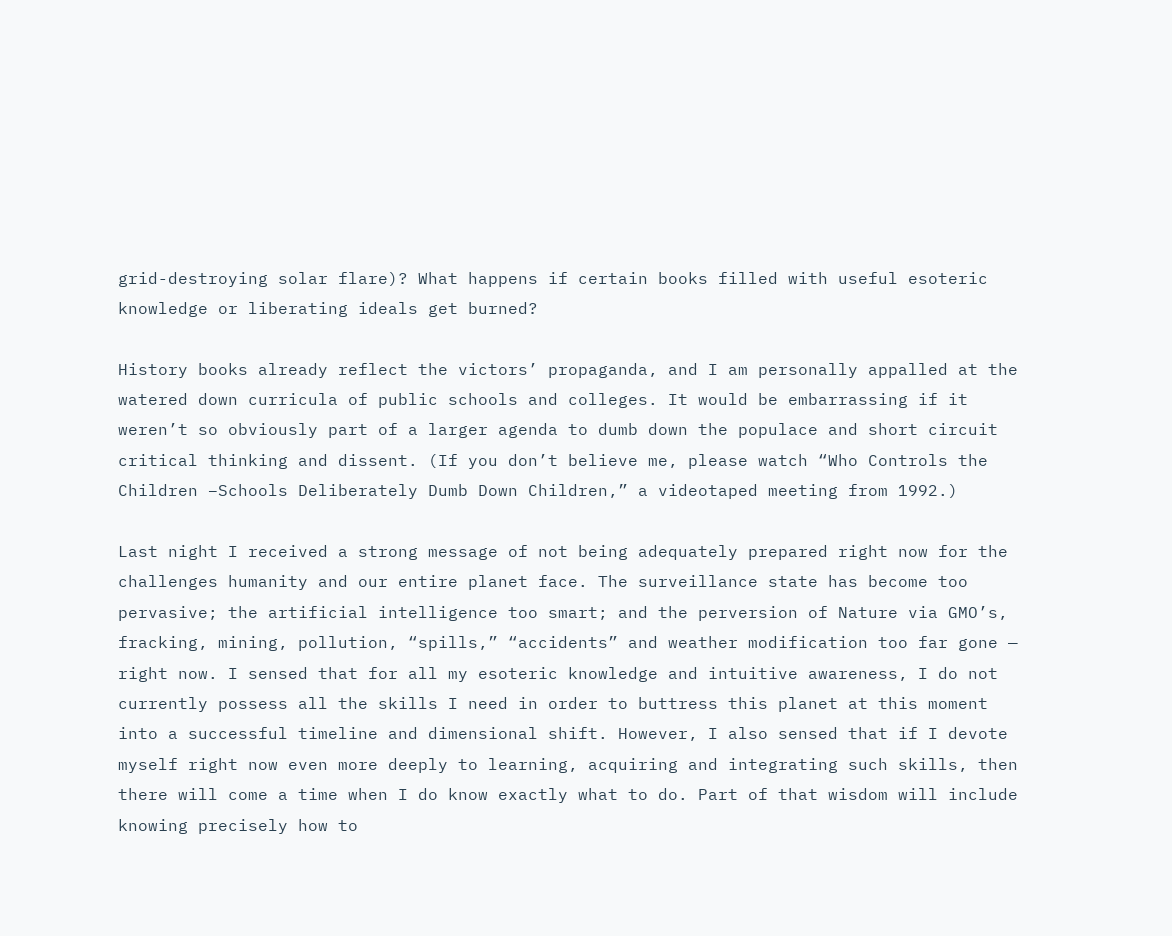grid-destroying solar flare)? What happens if certain books filled with useful esoteric knowledge or liberating ideals get burned?

History books already reflect the victors’ propaganda, and I am personally appalled at the watered down curricula of public schools and colleges. It would be embarrassing if it weren’t so obviously part of a larger agenda to dumb down the populace and short circuit critical thinking and dissent. (If you don’t believe me, please watch “Who Controls the Children –Schools Deliberately Dumb Down Children,” a videotaped meeting from 1992.)

Last night I received a strong message of not being adequately prepared right now for the challenges humanity and our entire planet face. The surveillance state has become too pervasive; the artificial intelligence too smart; and the perversion of Nature via GMO’s, fracking, mining, pollution, “spills,” “accidents” and weather modification too far gone — right now. I sensed that for all my esoteric knowledge and intuitive awareness, I do not currently possess all the skills I need in order to buttress this planet at this moment into a successful timeline and dimensional shift. However, I also sensed that if I devote myself right now even more deeply to learning, acquiring and integrating such skills, then there will come a time when I do know exactly what to do. Part of that wisdom will include knowing precisely how to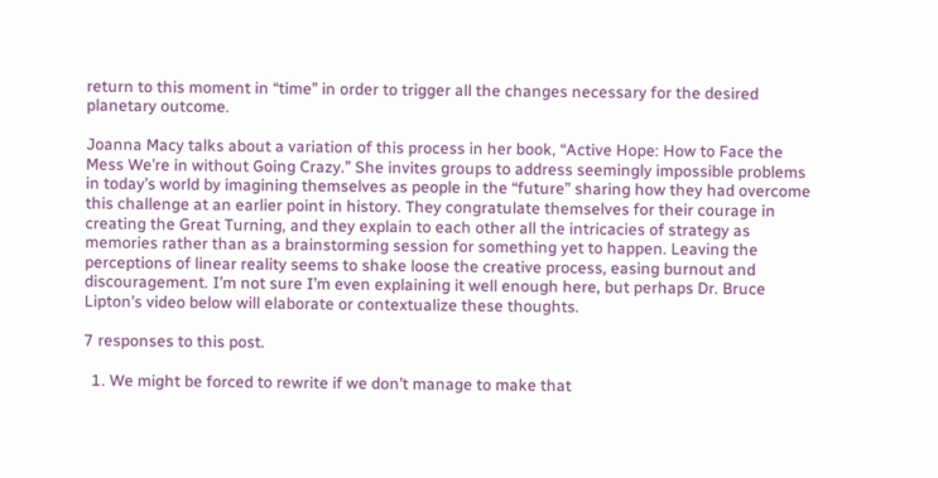return to this moment in “time” in order to trigger all the changes necessary for the desired planetary outcome.

Joanna Macy talks about a variation of this process in her book, “Active Hope: How to Face the Mess We’re in without Going Crazy.” She invites groups to address seemingly impossible problems in today’s world by imagining themselves as people in the “future” sharing how they had overcome this challenge at an earlier point in history. They congratulate themselves for their courage in creating the Great Turning, and they explain to each other all the intricacies of strategy as memories rather than as a brainstorming session for something yet to happen. Leaving the perceptions of linear reality seems to shake loose the creative process, easing burnout and discouragement. I’m not sure I’m even explaining it well enough here, but perhaps Dr. Bruce Lipton’s video below will elaborate or contextualize these thoughts.

7 responses to this post.

  1. We might be forced to rewrite if we don’t manage to make that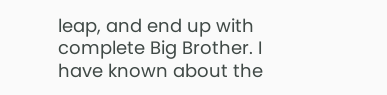leap, and end up with complete Big Brother. I have known about the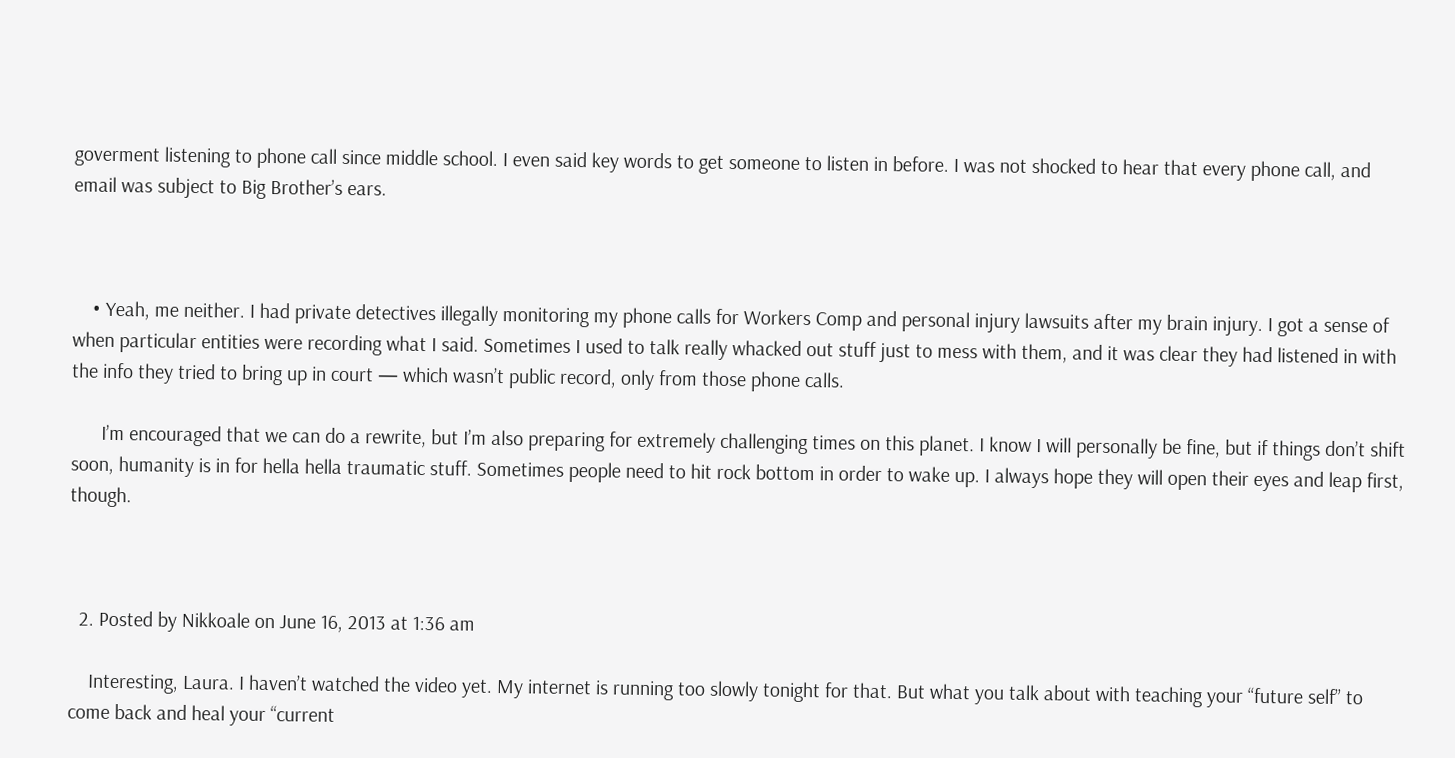goverment listening to phone call since middle school. I even said key words to get someone to listen in before. I was not shocked to hear that every phone call, and email was subject to Big Brother’s ears.



    • Yeah, me neither. I had private detectives illegally monitoring my phone calls for Workers Comp and personal injury lawsuits after my brain injury. I got a sense of when particular entities were recording what I said. Sometimes I used to talk really whacked out stuff just to mess with them, and it was clear they had listened in with the info they tried to bring up in court — which wasn’t public record, only from those phone calls.

      I’m encouraged that we can do a rewrite, but I’m also preparing for extremely challenging times on this planet. I know I will personally be fine, but if things don’t shift soon, humanity is in for hella hella traumatic stuff. Sometimes people need to hit rock bottom in order to wake up. I always hope they will open their eyes and leap first, though.



  2. Posted by Nikkoale on June 16, 2013 at 1:36 am

    Interesting, Laura. I haven’t watched the video yet. My internet is running too slowly tonight for that. But what you talk about with teaching your “future self” to come back and heal your “current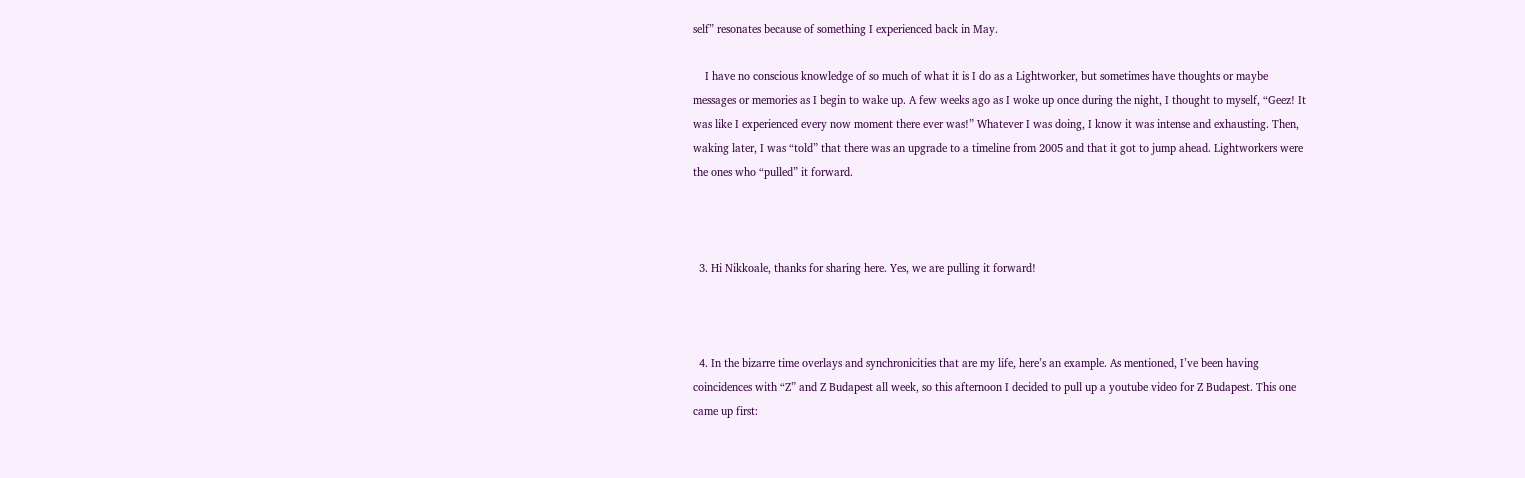self” resonates because of something I experienced back in May.

    I have no conscious knowledge of so much of what it is I do as a Lightworker, but sometimes have thoughts or maybe messages or memories as I begin to wake up. A few weeks ago as I woke up once during the night, I thought to myself, “Geez! It was like I experienced every now moment there ever was!” Whatever I was doing, I know it was intense and exhausting. Then, waking later, I was “told” that there was an upgrade to a timeline from 2005 and that it got to jump ahead. Lightworkers were the ones who “pulled” it forward.



  3. Hi Nikkoale, thanks for sharing here. Yes, we are pulling it forward!



  4. In the bizarre time overlays and synchronicities that are my life, here’s an example. As mentioned, I’ve been having coincidences with “Z” and Z Budapest all week, so this afternoon I decided to pull up a youtube video for Z Budapest. This one came up first: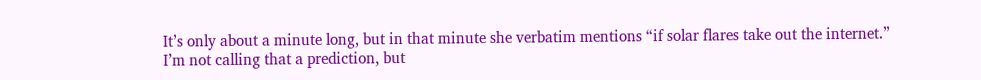It’s only about a minute long, but in that minute she verbatim mentions “if solar flares take out the internet.” I’m not calling that a prediction, but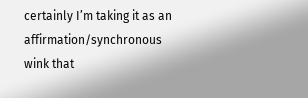certainly I’m taking it as an affirmation/synchronous wink that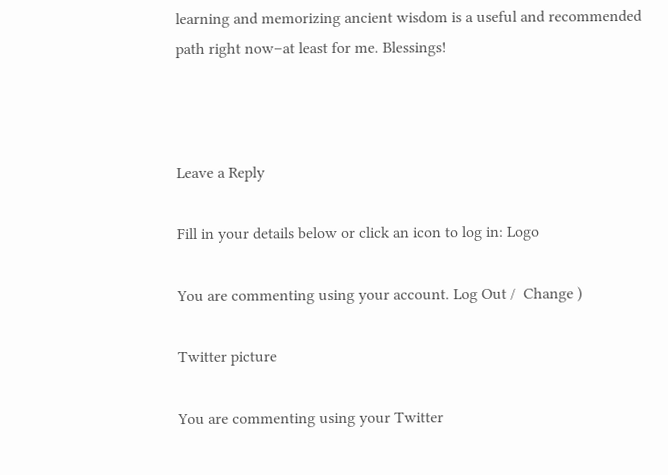learning and memorizing ancient wisdom is a useful and recommended path right now–at least for me. Blessings!



Leave a Reply

Fill in your details below or click an icon to log in: Logo

You are commenting using your account. Log Out /  Change )

Twitter picture

You are commenting using your Twitter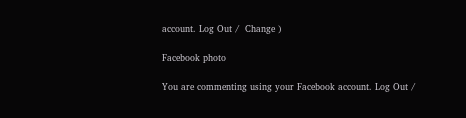account. Log Out /  Change )

Facebook photo

You are commenting using your Facebook account. Log Out /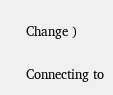Change )

Connecting to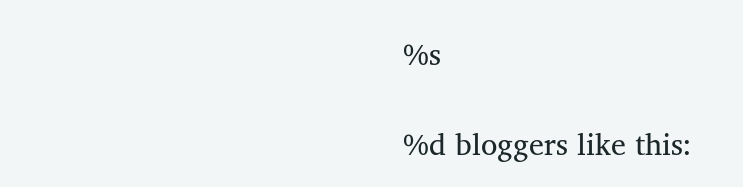%s

%d bloggers like this: